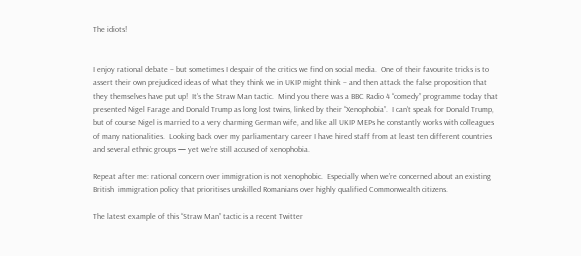The idiots!


I enjoy rational debate – but sometimes I despair of the critics we find on social media.  One of their favourite tricks is to assert their own prejudiced ideas of what they think we in UKIP might think – and then attack the false proposition that they themselves have put up!  It’s the Straw Man tactic.  Mind you there was a BBC Radio 4 “comedy” programme today that presented Nigel Farage and Donald Trump as long lost twins, linked by their “Xenophobia”.  I can’t speak for Donald Trump, but of course Nigel is married to a very charming German wife, and like all UKIP MEPs he constantly works with colleagues of many nationalities.  Looking back over my parliamentary career I have hired staff from at least ten different countries and several ethnic groups — yet we’re still accused of xenophobia.

Repeat after me: rational concern over immigration is not xenophobic.  Especially when we’re concerned about an existing British  immigration policy that prioritises unskilled Romanians over highly qualified Commonwealth citizens.

The latest example of this “Straw Man” tactic is a recent Twitter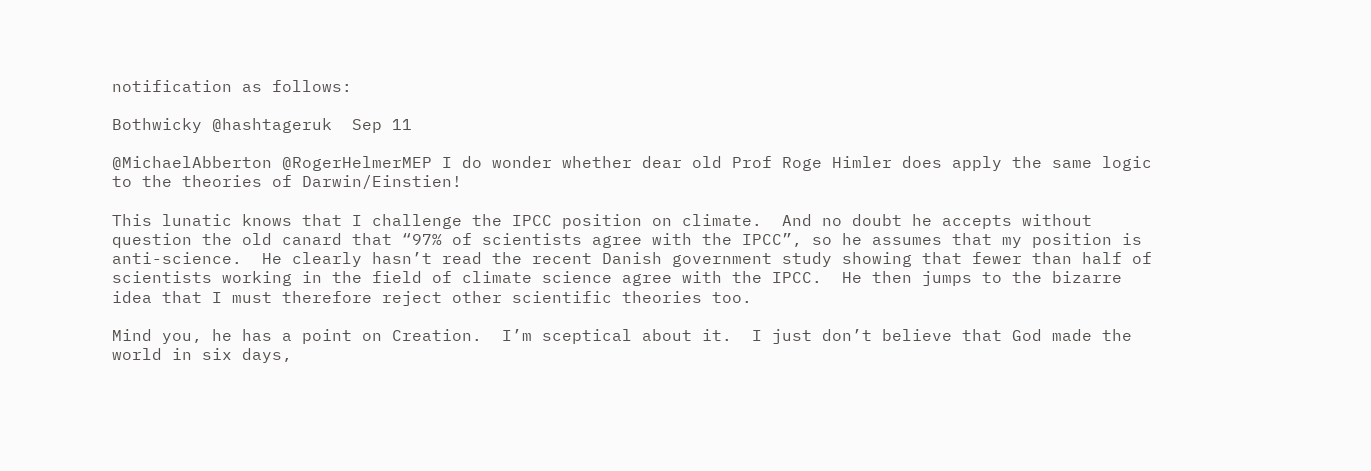notification as follows:

Bothwicky @hashtageruk  Sep 11

@MichaelAbberton @RogerHelmerMEP I do wonder whether dear old Prof Roge Himler does apply the same logic to the theories of Darwin/Einstien!

This lunatic knows that I challenge the IPCC position on climate.  And no doubt he accepts without question the old canard that “97% of scientists agree with the IPCC”, so he assumes that my position is anti-science.  He clearly hasn’t read the recent Danish government study showing that fewer than half of scientists working in the field of climate science agree with the IPCC.  He then jumps to the bizarre idea that I must therefore reject other scientific theories too.

Mind you, he has a point on Creation.  I’m sceptical about it.  I just don’t believe that God made the world in six days,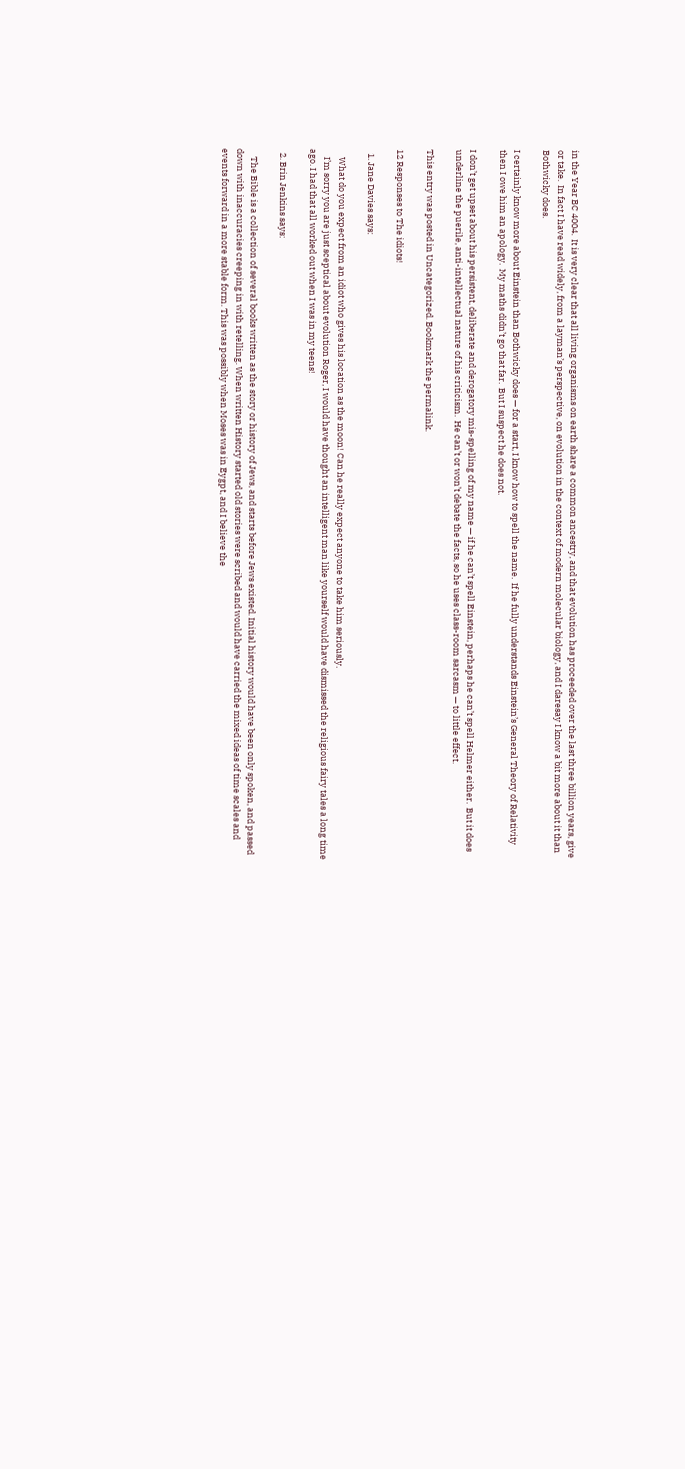in the Year BC 4004.  It is very clear that all living organisms on earth share a common ancestry, and that evolution has proceeded over the last three billion years, give or take.  In fact I have read widely, from a layman’s perspective, on evolution in the context of modern molecular biology, and I daresay I know a bit more about it than Bothwicky does.

I certainly know more about Einstein than Bothwicky does — for a start, I know how to spell the name.  If he fully understands Einstein’s General Theory of Relativity then I owe him an apology.  My maths didn’t go that far.  But I suspect he does not.

I don’t get upset about his persistent, deliberate and derogatory mis-spelling of my name — if he can’t spell Einstein, perhaps he can’t spell Helmer either.  But it does underline the puerile, anti-intellectual nature of his criticism.  He can’t or won’t debate the facts, so he uses class-room sarcasm — to little effect.

This entry was posted in Uncategorized. Bookmark the permalink.

12 Responses to The idiots!

  1. Jane Davies says:

    What do you expect from an idiot who gives his location as the moon! Can he really expect anyone to take him seriously.
    I’m sorry you are just sceptical about evolution Roger, I would have thought an intelligent man like yourself would have dismissed the religious fairy tales a long time ago. I had that all worked out when I was in my teens!

  2. Brin Jenkins says:

    The Bible is a collection of several books written as the story or history of Jews, and starts before Jews existed. Initial history would have been only spoken, and passed down with inaccuracies creeping in with retelling. When written History started old stories were scribed and would have carried the mixed ideas of time scales and events forward in a more stable form. This was possibly when Moses was in Eygpt, and I believe the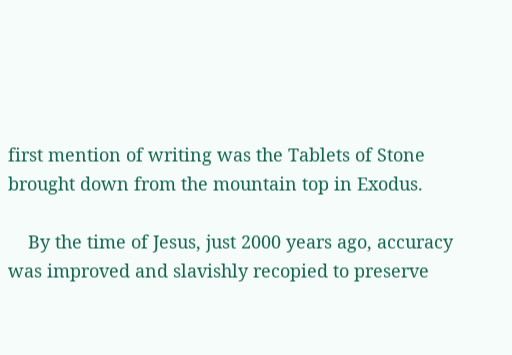first mention of writing was the Tablets of Stone brought down from the mountain top in Exodus.

    By the time of Jesus, just 2000 years ago, accuracy was improved and slavishly recopied to preserve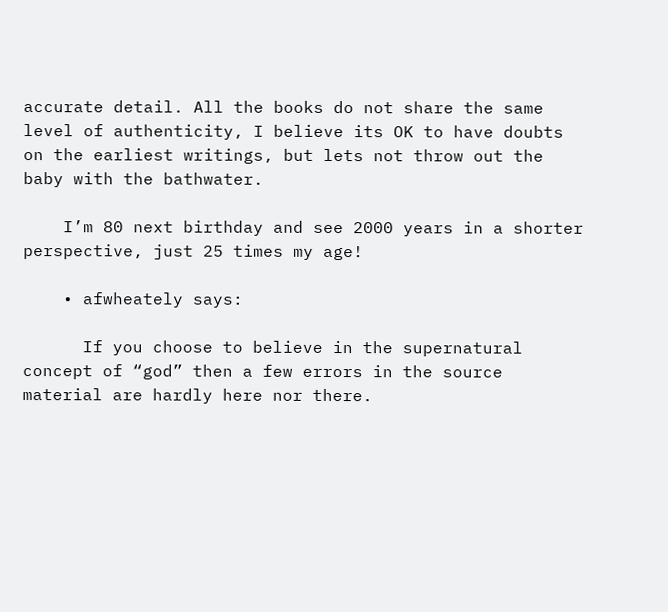accurate detail. All the books do not share the same level of authenticity, I believe its OK to have doubts on the earliest writings, but lets not throw out the baby with the bathwater.

    I’m 80 next birthday and see 2000 years in a shorter perspective, just 25 times my age!

    • afwheately says:

      If you choose to believe in the supernatural concept of “god” then a few errors in the source material are hardly here nor there.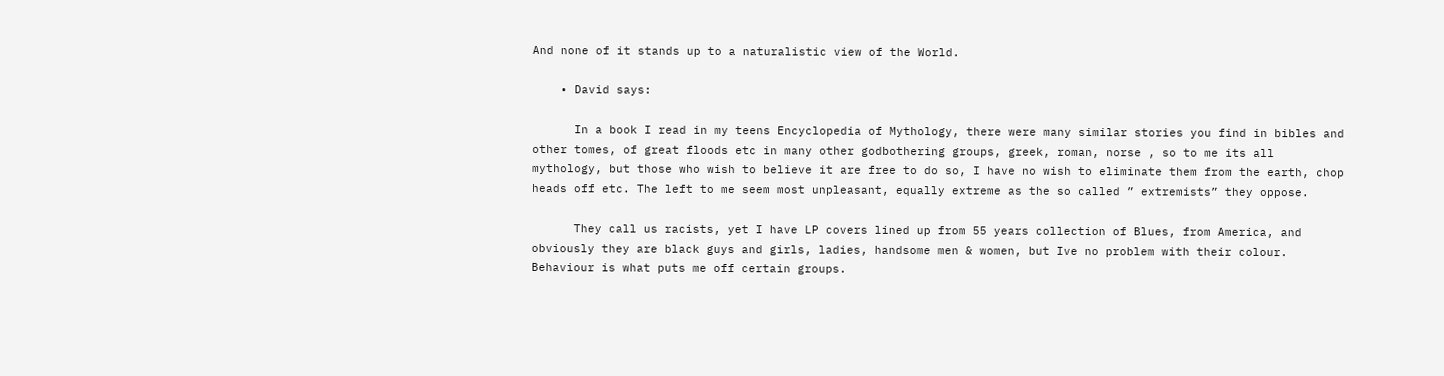And none of it stands up to a naturalistic view of the World.

    • David says:

      In a book I read in my teens Encyclopedia of Mythology, there were many similar stories you find in bibles and other tomes, of great floods etc in many other godbothering groups, greek, roman, norse , so to me its all mythology, but those who wish to believe it are free to do so, I have no wish to eliminate them from the earth, chop heads off etc. The left to me seem most unpleasant, equally extreme as the so called ” extremists” they oppose.

      They call us racists, yet I have LP covers lined up from 55 years collection of Blues, from America, and obviously they are black guys and girls, ladies, handsome men & women, but Ive no problem with their colour. Behaviour is what puts me off certain groups.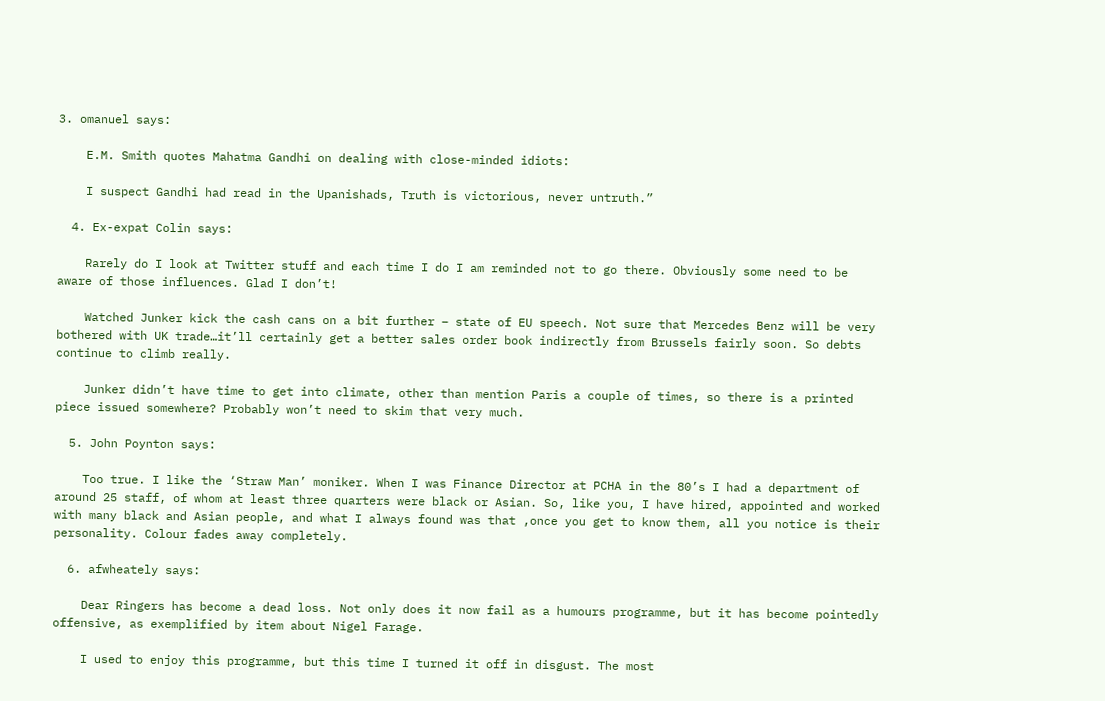3. omanuel says:

    E.M. Smith quotes Mahatma Gandhi on dealing with close-minded idiots:

    I suspect Gandhi had read in the Upanishads, Truth is victorious, never untruth.”

  4. Ex-expat Colin says:

    Rarely do I look at Twitter stuff and each time I do I am reminded not to go there. Obviously some need to be aware of those influences. Glad I don’t!

    Watched Junker kick the cash cans on a bit further – state of EU speech. Not sure that Mercedes Benz will be very bothered with UK trade…it’ll certainly get a better sales order book indirectly from Brussels fairly soon. So debts continue to climb really.

    Junker didn’t have time to get into climate, other than mention Paris a couple of times, so there is a printed piece issued somewhere? Probably won’t need to skim that very much.

  5. John Poynton says:

    Too true. I like the ‘Straw Man’ moniker. When I was Finance Director at PCHA in the 80’s I had a department of around 25 staff, of whom at least three quarters were black or Asian. So, like you, I have hired, appointed and worked with many black and Asian people, and what I always found was that ,once you get to know them, all you notice is their personality. Colour fades away completely.

  6. afwheately says:

    Dear Ringers has become a dead loss. Not only does it now fail as a humours programme, but it has become pointedly offensive, as exemplified by item about Nigel Farage.

    I used to enjoy this programme, but this time I turned it off in disgust. The most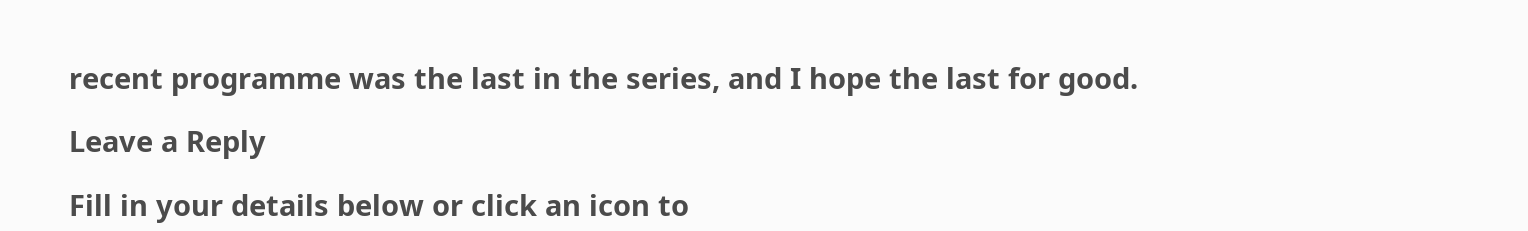recent programme was the last in the series, and I hope the last for good.

Leave a Reply

Fill in your details below or click an icon to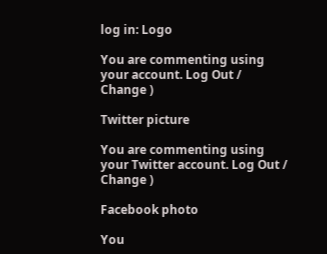log in: Logo

You are commenting using your account. Log Out /  Change )

Twitter picture

You are commenting using your Twitter account. Log Out /  Change )

Facebook photo

You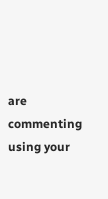are commenting using your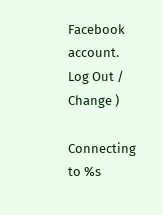Facebook account. Log Out /  Change )

Connecting to %s